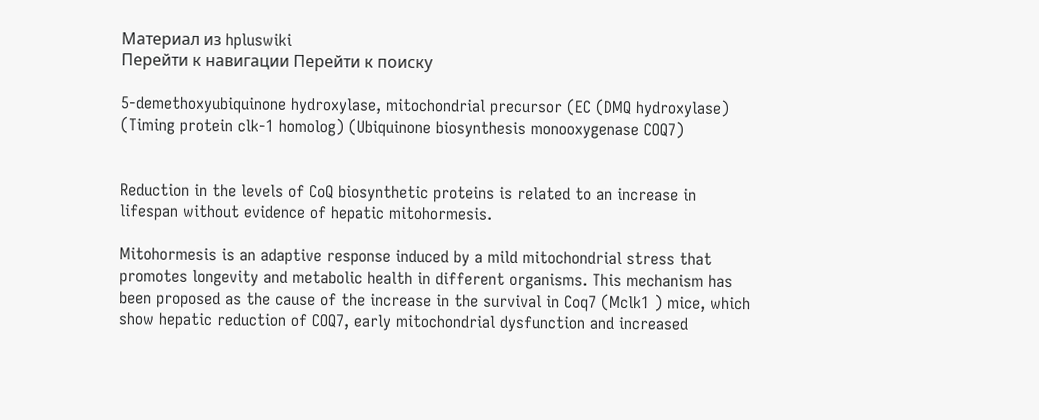Материал из hpluswiki
Перейти к навигации Перейти к поиску

5-demethoxyubiquinone hydroxylase, mitochondrial precursor (EC (DMQ hydroxylase) (Timing protein clk-1 homolog) (Ubiquinone biosynthesis monooxygenase COQ7)


Reduction in the levels of CoQ biosynthetic proteins is related to an increase in lifespan without evidence of hepatic mitohormesis.

Mitohormesis is an adaptive response induced by a mild mitochondrial stress that promotes longevity and metabolic health in different organisms. This mechanism has been proposed as the cause of the increase in the survival in Coq7 (Mclk1 ) mice, which show hepatic reduction of COQ7, early mitochondrial dysfunction and increased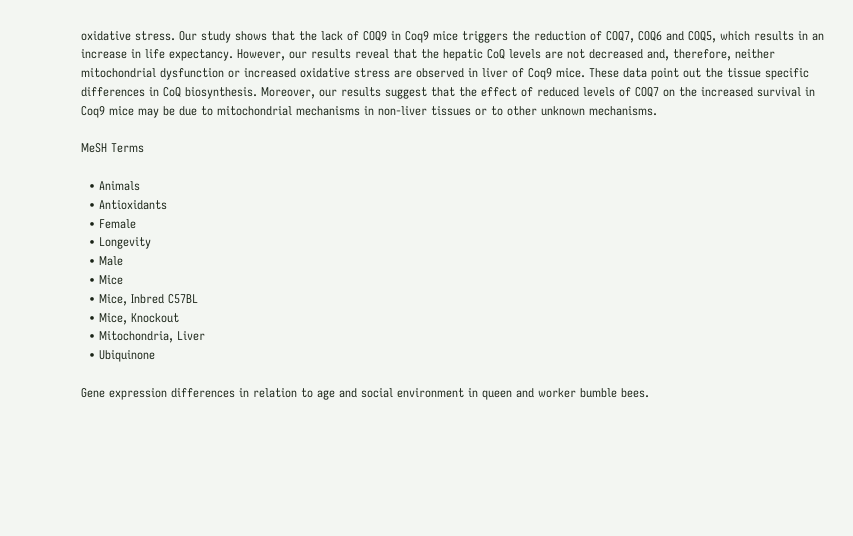oxidative stress. Our study shows that the lack of COQ9 in Coq9 mice triggers the reduction of COQ7, COQ6 and COQ5, which results in an increase in life expectancy. However, our results reveal that the hepatic CoQ levels are not decreased and, therefore, neither mitochondrial dysfunction or increased oxidative stress are observed in liver of Coq9 mice. These data point out the tissue specific differences in CoQ biosynthesis. Moreover, our results suggest that the effect of reduced levels of COQ7 on the increased survival in Coq9 mice may be due to mitochondrial mechanisms in non-liver tissues or to other unknown mechanisms.

MeSH Terms

  • Animals
  • Antioxidants
  • Female
  • Longevity
  • Male
  • Mice
  • Mice, Inbred C57BL
  • Mice, Knockout
  • Mitochondria, Liver
  • Ubiquinone

Gene expression differences in relation to age and social environment in queen and worker bumble bees.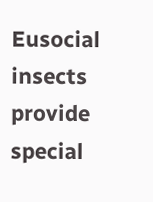Eusocial insects provide special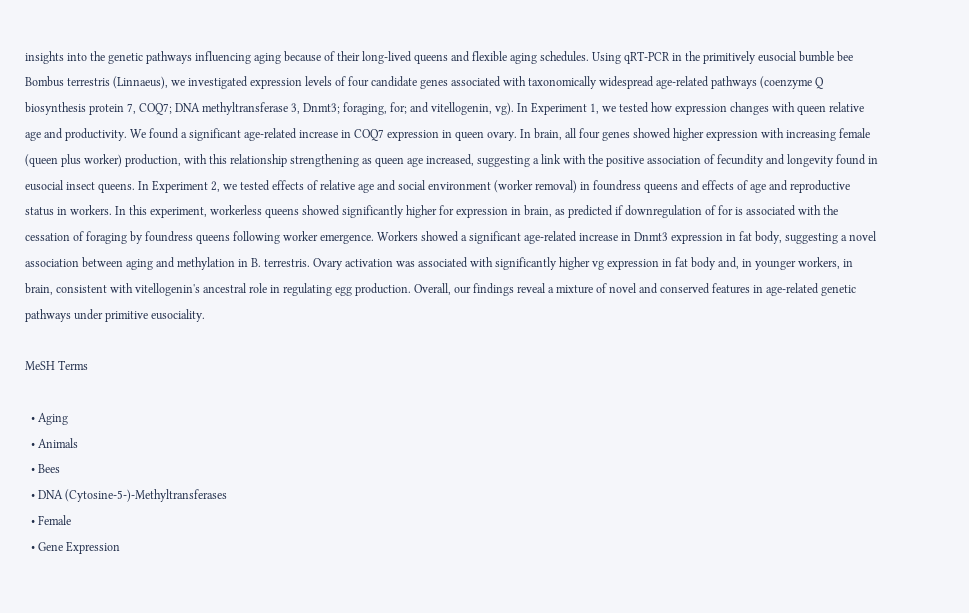insights into the genetic pathways influencing aging because of their long-lived queens and flexible aging schedules. Using qRT-PCR in the primitively eusocial bumble bee Bombus terrestris (Linnaeus), we investigated expression levels of four candidate genes associated with taxonomically widespread age-related pathways (coenzyme Q biosynthesis protein 7, COQ7; DNA methyltransferase 3, Dnmt3; foraging, for; and vitellogenin, vg). In Experiment 1, we tested how expression changes with queen relative age and productivity. We found a significant age-related increase in COQ7 expression in queen ovary. In brain, all four genes showed higher expression with increasing female (queen plus worker) production, with this relationship strengthening as queen age increased, suggesting a link with the positive association of fecundity and longevity found in eusocial insect queens. In Experiment 2, we tested effects of relative age and social environment (worker removal) in foundress queens and effects of age and reproductive status in workers. In this experiment, workerless queens showed significantly higher for expression in brain, as predicted if downregulation of for is associated with the cessation of foraging by foundress queens following worker emergence. Workers showed a significant age-related increase in Dnmt3 expression in fat body, suggesting a novel association between aging and methylation in B. terrestris. Ovary activation was associated with significantly higher vg expression in fat body and, in younger workers, in brain, consistent with vitellogenin's ancestral role in regulating egg production. Overall, our findings reveal a mixture of novel and conserved features in age-related genetic pathways under primitive eusociality.

MeSH Terms

  • Aging
  • Animals
  • Bees
  • DNA (Cytosine-5-)-Methyltransferases
  • Female
  • Gene Expression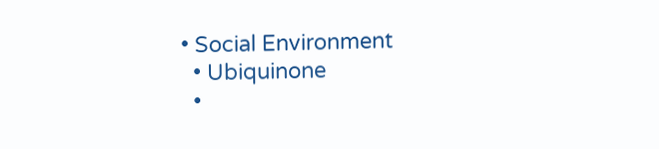• Social Environment
  • Ubiquinone
  •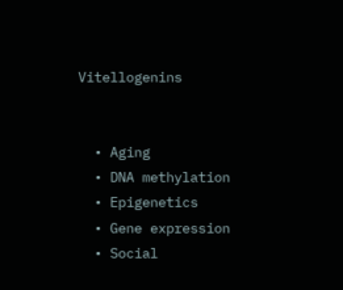Vitellogenins


  • Aging
  • DNA methylation
  • Epigenetics
  • Gene expression
  • Social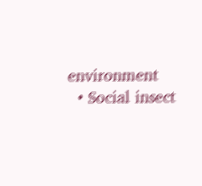environment
  • Social insect